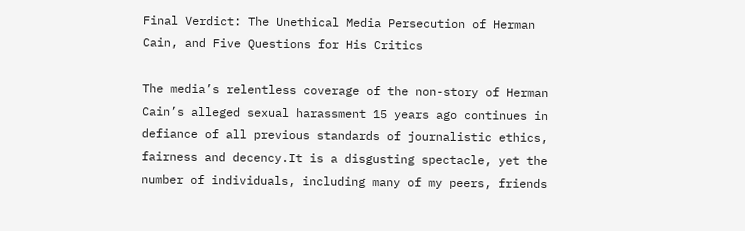Final Verdict: The Unethical Media Persecution of Herman Cain, and Five Questions for His Critics

The media’s relentless coverage of the non-story of Herman Cain’s alleged sexual harassment 15 years ago continues in defiance of all previous standards of journalistic ethics, fairness and decency.It is a disgusting spectacle, yet the number of individuals, including many of my peers, friends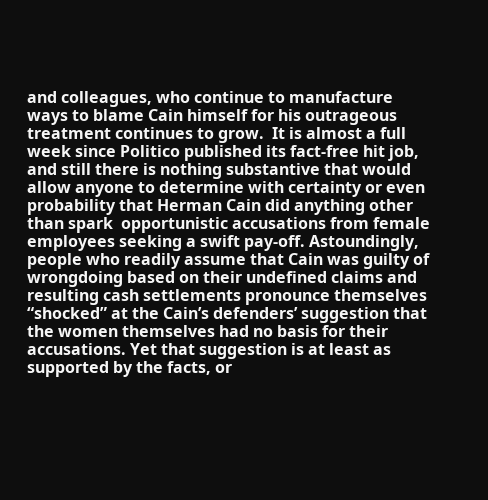and colleagues, who continue to manufacture ways to blame Cain himself for his outrageous treatment continues to grow.  It is almost a full week since Politico published its fact-free hit job, and still there is nothing substantive that would allow anyone to determine with certainty or even probability that Herman Cain did anything other than spark  opportunistic accusations from female employees seeking a swift pay-off. Astoundingly, people who readily assume that Cain was guilty of wrongdoing based on their undefined claims and resulting cash settlements pronounce themselves “shocked” at the Cain’s defenders’ suggestion that the women themselves had no basis for their accusations. Yet that suggestion is at least as supported by the facts, or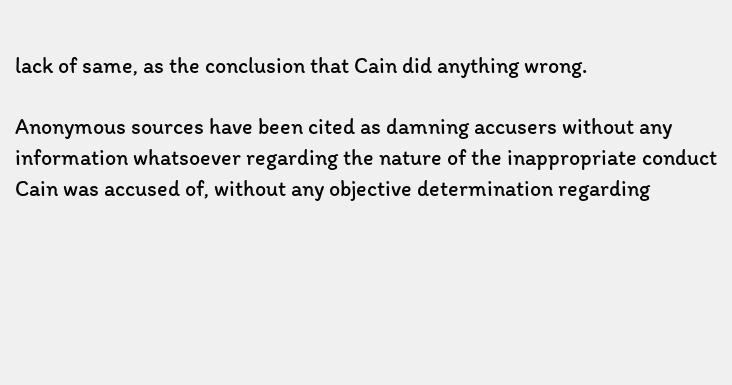lack of same, as the conclusion that Cain did anything wrong.

Anonymous sources have been cited as damning accusers without any information whatsoever regarding the nature of the inappropriate conduct Cain was accused of, without any objective determination regarding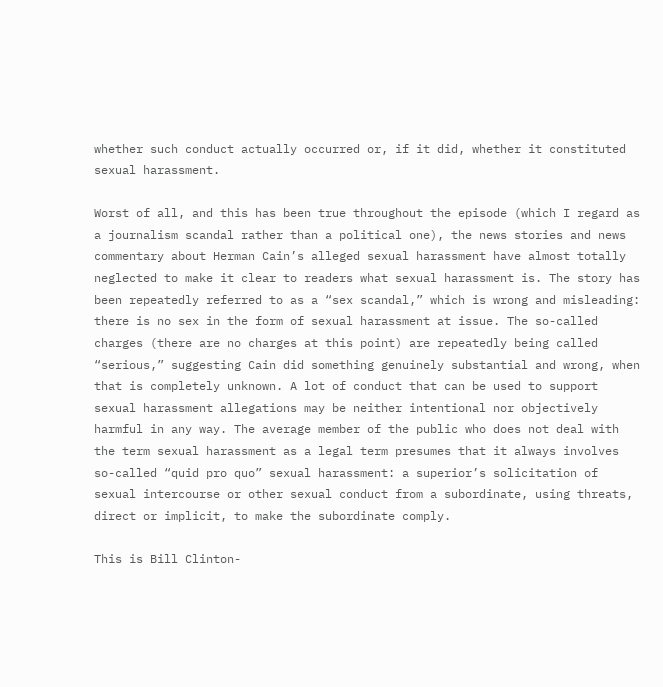whether such conduct actually occurred or, if it did, whether it constituted sexual harassment.

Worst of all, and this has been true throughout the episode (which I regard as a journalism scandal rather than a political one), the news stories and news commentary about Herman Cain’s alleged sexual harassment have almost totally neglected to make it clear to readers what sexual harassment is. The story has been repeatedly referred to as a “sex scandal,” which is wrong and misleading: there is no sex in the form of sexual harassment at issue. The so-called charges (there are no charges at this point) are repeatedly being called “serious,” suggesting Cain did something genuinely substantial and wrong, when that is completely unknown. A lot of conduct that can be used to support sexual harassment allegations may be neither intentional nor objectively harmful in any way. The average member of the public who does not deal with the term sexual harassment as a legal term presumes that it always involves so-called “quid pro quo” sexual harassment: a superior’s solicitation of sexual intercourse or other sexual conduct from a subordinate, using threats, direct or implicit, to make the subordinate comply.

This is Bill Clinton-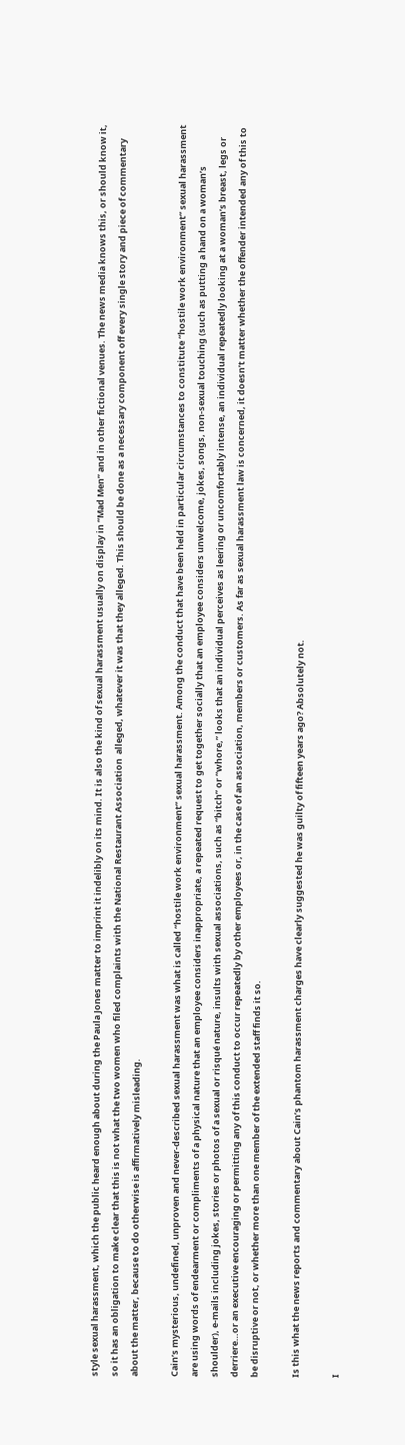style sexual harassment, which the public heard enough about during the Paula Jones matter to imprint it indelibly on its mind. It is also the kind of sexual harassment usually on display in “Mad Men” and in other fictional venues. The news media knows this, or should know it, so it has an obligation to make clear that this is not what the two women who filed complaints with the National Restaurant Association  alleged, whatever it was that they alleged. This should be done as a necessary component off every single story and piece of commentary about the matter, because to do otherwise is affirmatively misleading.

Cain’s mysterious, undefined, unproven and never-described sexual harassment was what is called “hostile work environment” sexual harassment. Among the conduct that have been held in particular circumstances to constitute “hostile work environment” sexual harassment are using words of endearment or compliments of a physical nature that an employee considers inappropriate, a repeated request to get together socially that an employee considers unwelcome, jokes, songs, non-sexual touching (such as putting a hand on a woman’s shoulder), e-mails including jokes, stories or photos of a sexual or risqué nature, insults with sexual associations, such as “bitch” or “whore,” looks that an individual perceives as leering or uncomfortably intense, an individual repeatedly looking at a woman’s breast, legs or derriere…or an executive encouraging or permitting any of this conduct to occur repeatedly by other employees or, in the case of an association, members or customers. As far as sexual harassment law is concerned, it doesn’t matter whether the offender intended any of this to be disruptive or not, or whether more than one member of the extended staff finds it so.

Is this what the news reports and commentary about Cain’s phantom harassment charges have clearly suggested he was guilty of fifteen years ago? Absolutely not.

I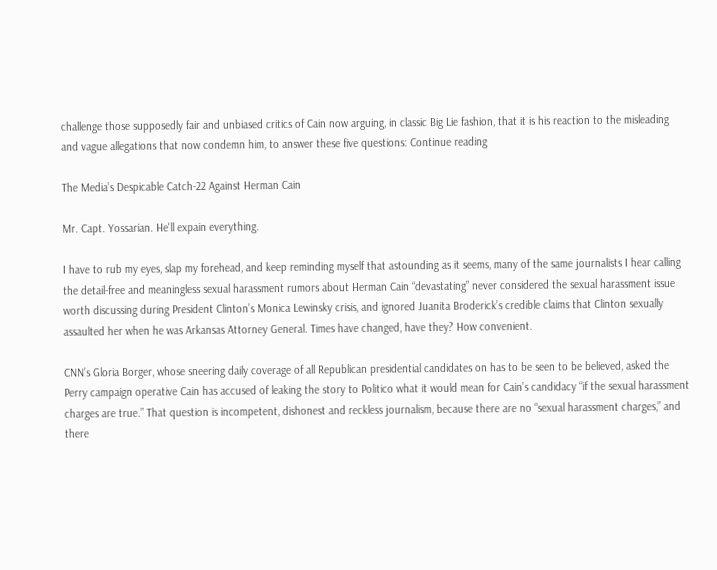challenge those supposedly fair and unbiased critics of Cain now arguing, in classic Big Lie fashion, that it is his reaction to the misleading and vague allegations that now condemn him, to answer these five questions: Continue reading

The Media’s Despicable Catch-22 Against Herman Cain

Mr. Capt. Yossarian. He'll expain everything.

I have to rub my eyes, slap my forehead, and keep reminding myself that astounding as it seems, many of the same journalists I hear calling the detail-free and meaningless sexual harassment rumors about Herman Cain “devastating” never considered the sexual harassment issue worth discussing during President Clinton’s Monica Lewinsky crisis, and ignored Juanita Broderick’s credible claims that Clinton sexually assaulted her when he was Arkansas Attorney General. Times have changed, have they? How convenient.

CNN’s Gloria Borger, whose sneering daily coverage of all Republican presidential candidates on has to be seen to be believed, asked the Perry campaign operative Cain has accused of leaking the story to Politico what it would mean for Cain’s candidacy “if the sexual harassment charges are true.” That question is incompetent, dishonest and reckless journalism, because there are no “sexual harassment charges,” and there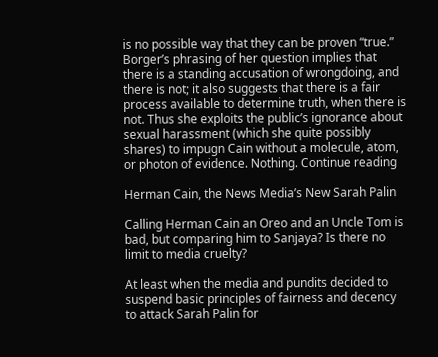is no possible way that they can be proven “true.” Borger’s phrasing of her question implies that there is a standing accusation of wrongdoing, and there is not; it also suggests that there is a fair process available to determine truth, when there is not. Thus she exploits the public’s ignorance about sexual harassment (which she quite possibly shares) to impugn Cain without a molecule, atom, or photon of evidence. Nothing. Continue reading

Herman Cain, the News Media’s New Sarah Palin

Calling Herman Cain an Oreo and an Uncle Tom is bad, but comparing him to Sanjaya? Is there no limit to media cruelty?

At least when the media and pundits decided to suspend basic principles of fairness and decency to attack Sarah Palin for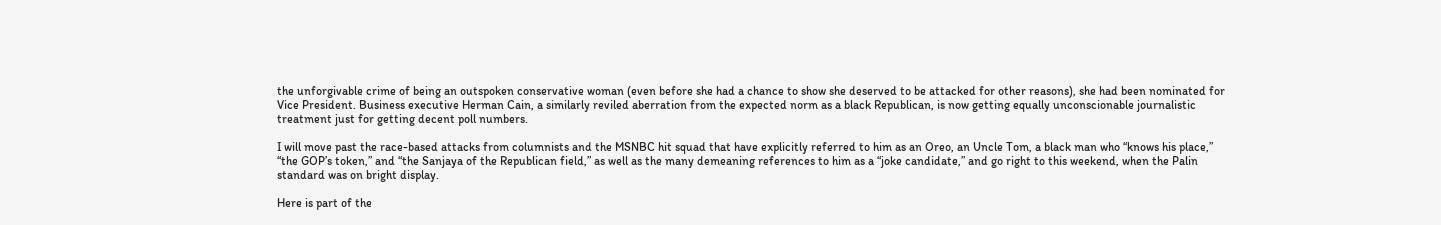the unforgivable crime of being an outspoken conservative woman (even before she had a chance to show she deserved to be attacked for other reasons), she had been nominated for Vice President. Business executive Herman Cain, a similarly reviled aberration from the expected norm as a black Republican, is now getting equally unconscionable journalistic treatment just for getting decent poll numbers.

I will move past the race-based attacks from columnists and the MSNBC hit squad that have explicitly referred to him as an Oreo, an Uncle Tom, a black man who “knows his place,”  “the GOP’s token,” and “the Sanjaya of the Republican field,” as well as the many demeaning references to him as a “joke candidate,” and go right to this weekend, when the Palin standard was on bright display.

Here is part of the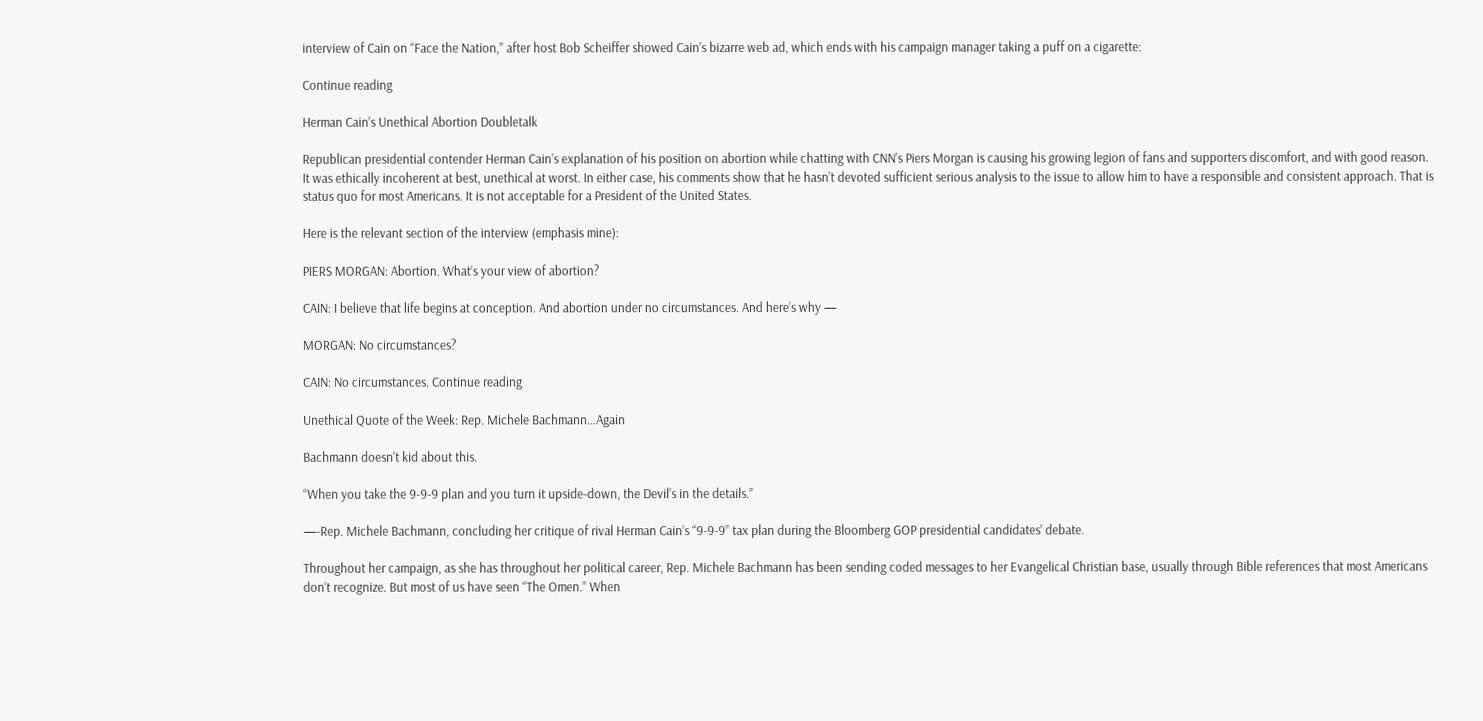interview of Cain on “Face the Nation,” after host Bob Scheiffer showed Cain’s bizarre web ad, which ends with his campaign manager taking a puff on a cigarette:

Continue reading

Herman Cain’s Unethical Abortion Doubletalk

Republican presidential contender Herman Cain’s explanation of his position on abortion while chatting with CNN’s Piers Morgan is causing his growing legion of fans and supporters discomfort, and with good reason. It was ethically incoherent at best, unethical at worst. In either case, his comments show that he hasn’t devoted sufficient serious analysis to the issue to allow him to have a responsible and consistent approach. That is status quo for most Americans. It is not acceptable for a President of the United States.

Here is the relevant section of the interview (emphasis mine):

PIERS MORGAN: Abortion. What’s your view of abortion?

CAIN: I believe that life begins at conception. And abortion under no circumstances. And here’s why —

MORGAN: No circumstances?

CAIN: No circumstances. Continue reading

Unethical Quote of the Week: Rep. Michele Bachmann…Again

Bachmann doesn't kid about this.

“When you take the 9-9-9 plan and you turn it upside-down, the Devil’s in the details.”

—-Rep. Michele Bachmann, concluding her critique of rival Herman Cain’s “9-9-9” tax plan during the Bloomberg GOP presidential candidates’ debate.

Throughout her campaign, as she has throughout her political career, Rep. Michele Bachmann has been sending coded messages to her Evangelical Christian base, usually through Bible references that most Americans don’t recognize. But most of us have seen “The Omen.” When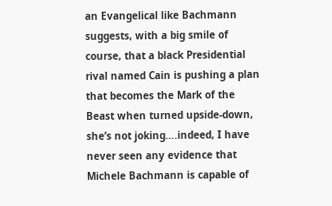an Evangelical like Bachmann suggests, with a big smile of course, that a black Presidential rival named Cain is pushing a plan that becomes the Mark of the Beast when turned upside-down, she’s not joking….indeed, I have never seen any evidence that Michele Bachmann is capable of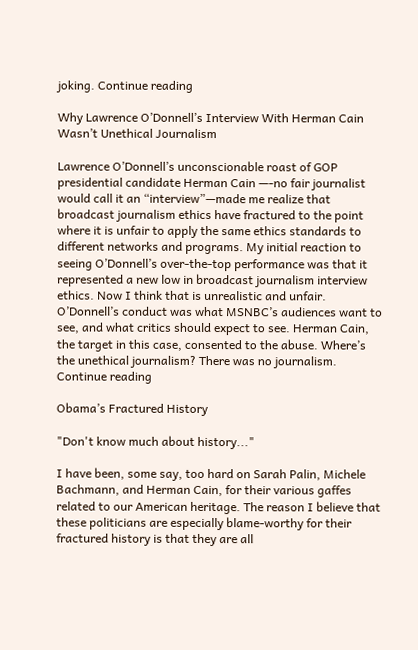joking. Continue reading

Why Lawrence O’Donnell’s Interview With Herman Cain Wasn’t Unethical Journalism

Lawrence O’Donnell’s unconscionable roast of GOP presidential candidate Herman Cain —-no fair journalist would call it an “interview”—made me realize that broadcast journalism ethics have fractured to the point where it is unfair to apply the same ethics standards to different networks and programs. My initial reaction to seeing O’Donnell’s over-the-top performance was that it represented a new low in broadcast journalism interview ethics. Now I think that is unrealistic and unfair. O’Donnell’s conduct was what MSNBC’s audiences want to see, and what critics should expect to see. Herman Cain, the target in this case, consented to the abuse. Where’s the unethical journalism? There was no journalism. Continue reading

Obama’s Fractured History

"Don't know much about history..."

I have been, some say, too hard on Sarah Palin, Michele Bachmann, and Herman Cain, for their various gaffes related to our American heritage. The reason I believe that these politicians are especially blame-worthy for their fractured history is that they are all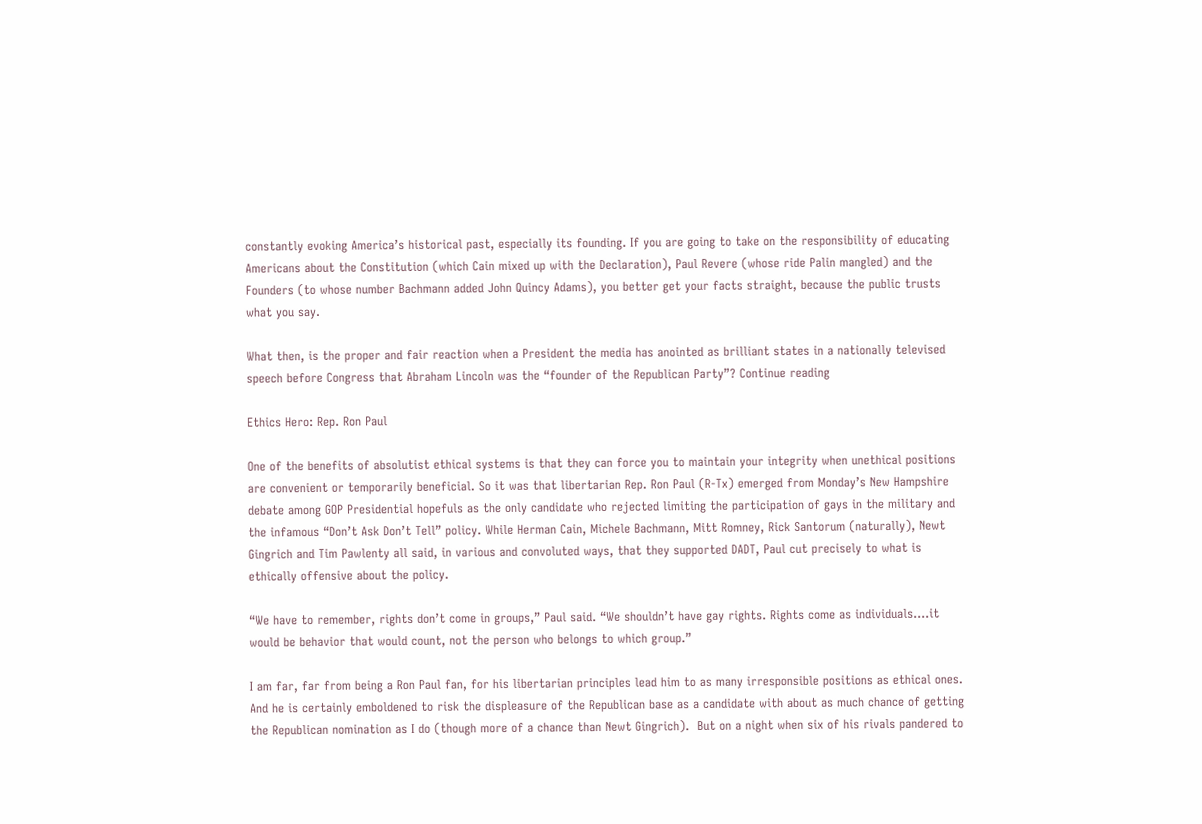constantly evoking America’s historical past, especially its founding. If you are going to take on the responsibility of educating Americans about the Constitution (which Cain mixed up with the Declaration), Paul Revere (whose ride Palin mangled) and the Founders (to whose number Bachmann added John Quincy Adams), you better get your facts straight, because the public trusts what you say.

What then, is the proper and fair reaction when a President the media has anointed as brilliant states in a nationally televised speech before Congress that Abraham Lincoln was the “founder of the Republican Party”? Continue reading

Ethics Hero: Rep. Ron Paul

One of the benefits of absolutist ethical systems is that they can force you to maintain your integrity when unethical positions are convenient or temporarily beneficial. So it was that libertarian Rep. Ron Paul (R-Tx) emerged from Monday’s New Hampshire debate among GOP Presidential hopefuls as the only candidate who rejected limiting the participation of gays in the military and the infamous “Don’t Ask Don’t Tell” policy. While Herman Cain, Michele Bachmann, Mitt Romney, Rick Santorum (naturally), Newt Gingrich and Tim Pawlenty all said, in various and convoluted ways, that they supported DADT, Paul cut precisely to what is ethically offensive about the policy.

“We have to remember, rights don’t come in groups,” Paul said. “We shouldn’t have gay rights. Rights come as individuals….it would be behavior that would count, not the person who belongs to which group.”

I am far, far from being a Ron Paul fan, for his libertarian principles lead him to as many irresponsible positions as ethical ones. And he is certainly emboldened to risk the displeasure of the Republican base as a candidate with about as much chance of getting the Republican nomination as I do (though more of a chance than Newt Gingrich).  But on a night when six of his rivals pandered to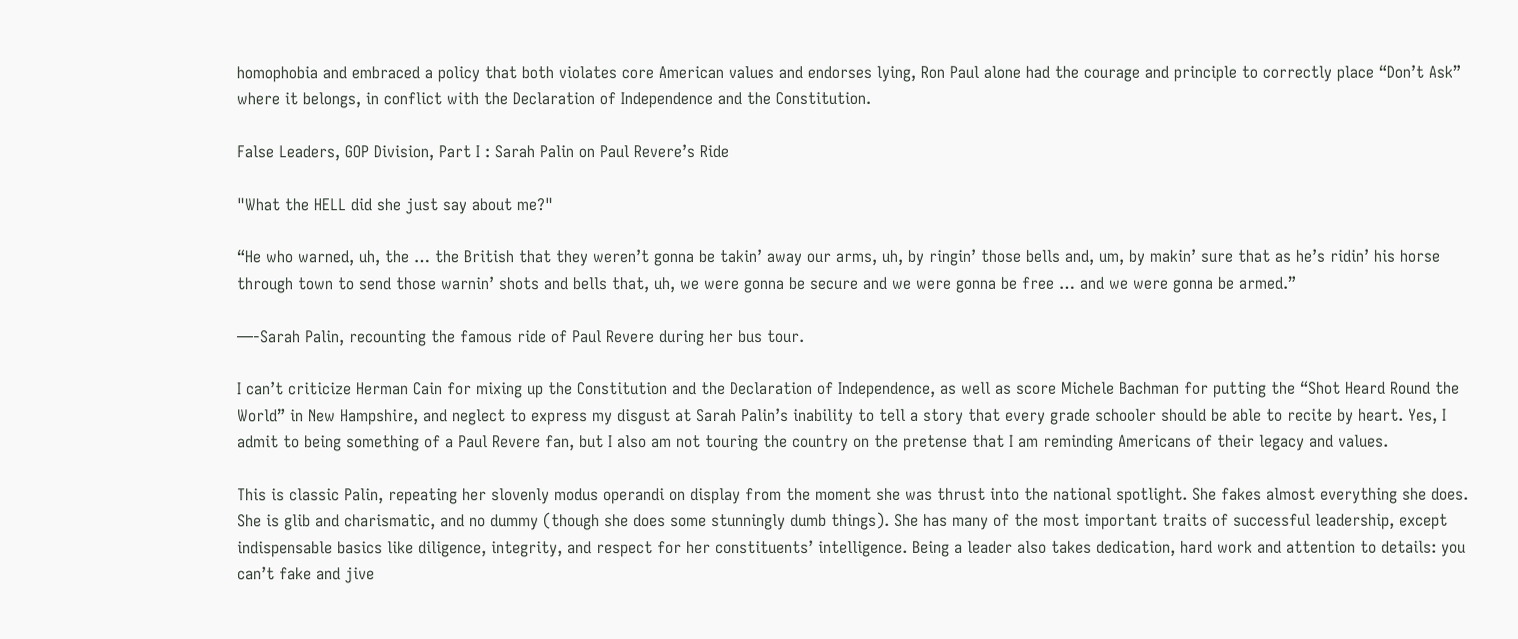homophobia and embraced a policy that both violates core American values and endorses lying, Ron Paul alone had the courage and principle to correctly place “Don’t Ask” where it belongs, in conflict with the Declaration of Independence and the Constitution.

False Leaders, GOP Division, Part I : Sarah Palin on Paul Revere’s Ride

"What the HELL did she just say about me?"

“He who warned, uh, the … the British that they weren’t gonna be takin’ away our arms, uh, by ringin’ those bells and, um, by makin’ sure that as he’s ridin’ his horse through town to send those warnin’ shots and bells that, uh, we were gonna be secure and we were gonna be free … and we were gonna be armed.”

—-Sarah Palin, recounting the famous ride of Paul Revere during her bus tour.

I can’t criticize Herman Cain for mixing up the Constitution and the Declaration of Independence, as well as score Michele Bachman for putting the “Shot Heard Round the World” in New Hampshire, and neglect to express my disgust at Sarah Palin’s inability to tell a story that every grade schooler should be able to recite by heart. Yes, I admit to being something of a Paul Revere fan, but I also am not touring the country on the pretense that I am reminding Americans of their legacy and values.

This is classic Palin, repeating her slovenly modus operandi on display from the moment she was thrust into the national spotlight. She fakes almost everything she does. She is glib and charismatic, and no dummy (though she does some stunningly dumb things). She has many of the most important traits of successful leadership, except indispensable basics like diligence, integrity, and respect for her constituents’ intelligence. Being a leader also takes dedication, hard work and attention to details: you can’t fake and jive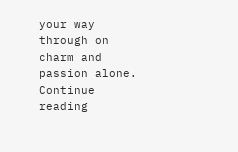your way through on charm and passion alone. Continue reading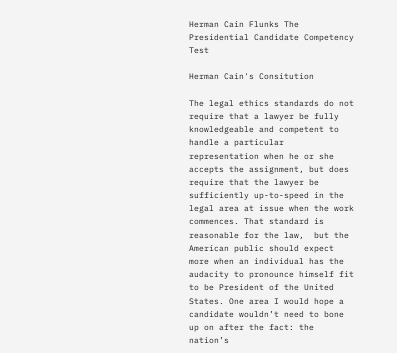Herman Cain Flunks The Presidential Candidate Competency Test

Herman Cain's Consitution

The legal ethics standards do not require that a lawyer be fully knowledgeable and competent to handle a particular representation when he or she accepts the assignment, but does require that the lawyer be sufficiently up-to-speed in the legal area at issue when the work commences. That standard is reasonable for the law,  but the American public should expect more when an individual has the audacity to pronounce himself fit to be President of the United States. One area I would hope a candidate wouldn’t need to bone up on after the fact: the nation’s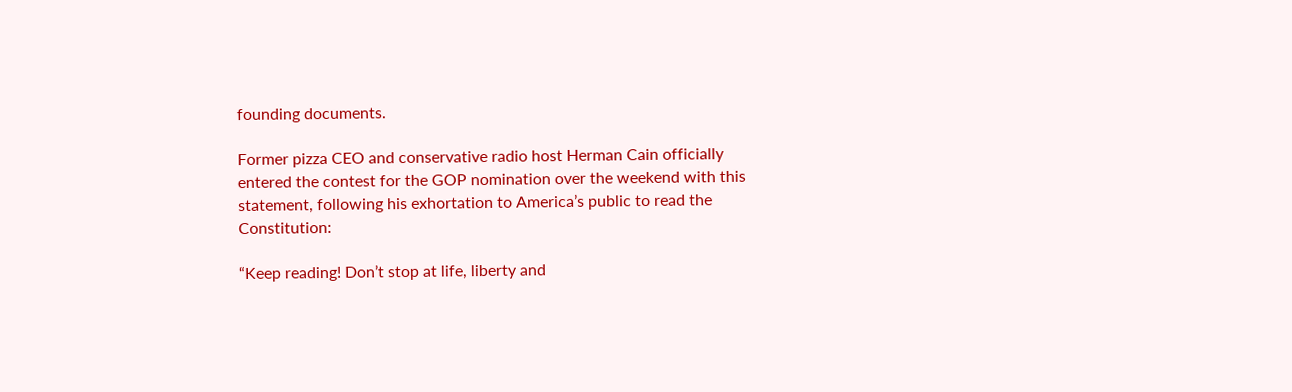founding documents.

Former pizza CEO and conservative radio host Herman Cain officially entered the contest for the GOP nomination over the weekend with this statement, following his exhortation to America’s public to read the Constitution:

“Keep reading! Don’t stop at life, liberty and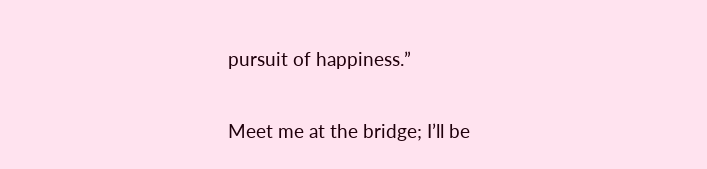pursuit of happiness.”

Meet me at the bridge; I’ll be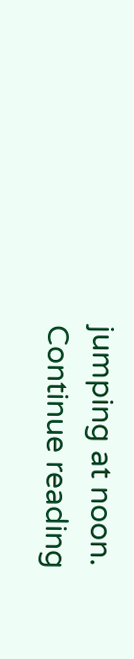jumping at noon. Continue reading